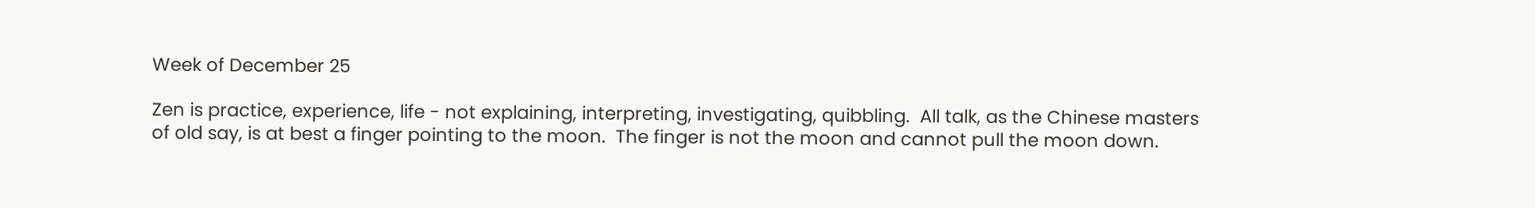Week of December 25

Zen is practice, experience, life - not explaining, interpreting, investigating, quibbling.  All talk, as the Chinese masters of old say, is at best a finger pointing to the moon.  The finger is not the moon and cannot pull the moon down.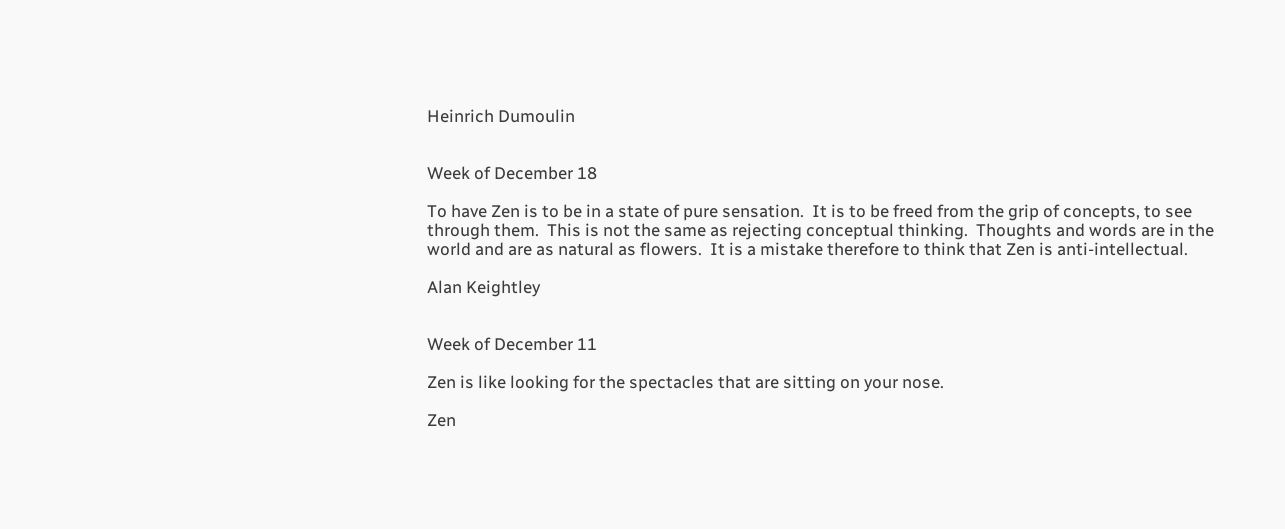Heinrich Dumoulin


Week of December 18

To have Zen is to be in a state of pure sensation.  It is to be freed from the grip of concepts, to see through them.  This is not the same as rejecting conceptual thinking.  Thoughts and words are in the world and are as natural as flowers.  It is a mistake therefore to think that Zen is anti-intellectual.

Alan Keightley


Week of December 11

Zen is like looking for the spectacles that are sitting on your nose.

Zen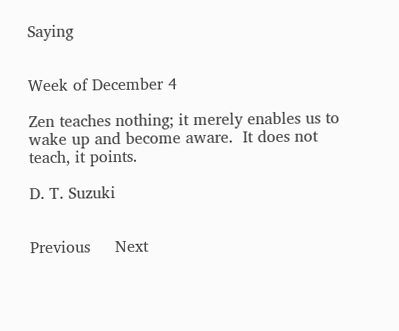Saying


Week of December 4

Zen teaches nothing; it merely enables us to wake up and become aware.  It does not teach, it points.

D. T. Suzuki


Previous     Next